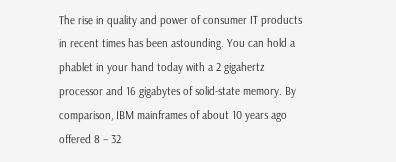The rise in quality and power of consumer IT products in recent times has been astounding. You can hold a phablet in your hand today with a 2 gigahertz processor and 16 gigabytes of solid-state memory. By comparison, IBM mainframes of about 10 years ago offered 8 – 32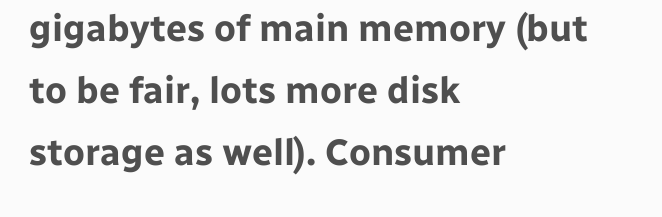gigabytes of main memory (but to be fair, lots more disk storage as well). Consumer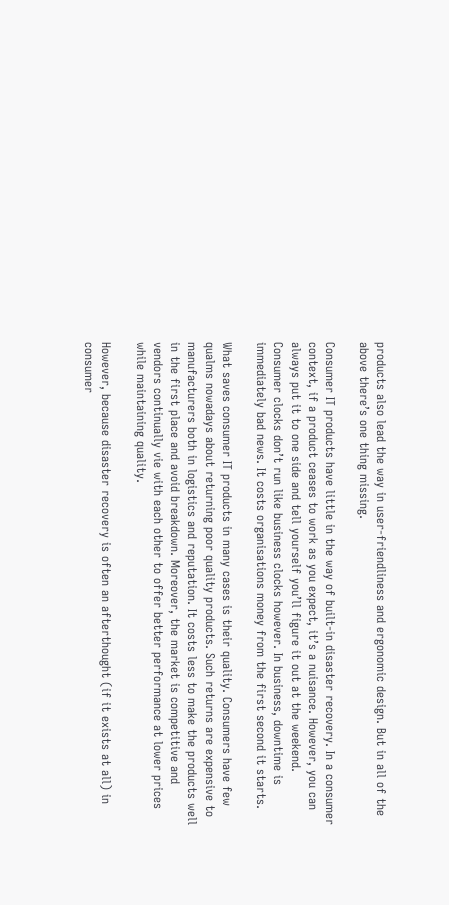products also lead the way in user-friendliness and ergonomic design. But in all of the above there’s one thing missing.

Consumer IT products have little in the way of built-in disaster recovery. In a consumer context, if a product ceases to work as you expect, it’s a nuisance. However, you can always put it to one side and tell yourself you’ll figure it out at the weekend. Consumer clocks don’t run like business clocks however. In business, downtime is immediately bad news. It costs organisations money from the first second it starts.

What saves consumer IT products in many cases is their quality. Consumers have few qualms nowadays about returning poor quality products. Such returns are expensive to manufacturers both in logistics and reputation. It costs less to make the products well in the first place and avoid breakdown. Moreover, the market is competitive and vendors continually vie with each other to offer better performance at lower prices while maintaining quality.

However, because disaster recovery is often an afterthought (if it exists at all) in consumer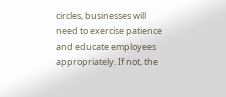circles, businesses will need to exercise patience and educate employees appropriately. If not, the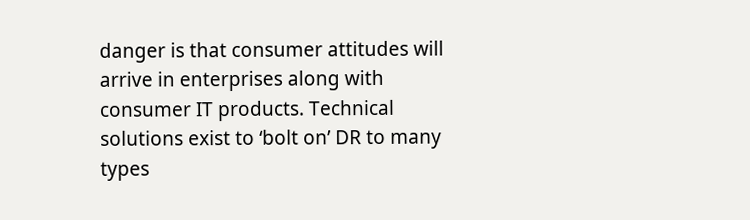danger is that consumer attitudes will arrive in enterprises along with consumer IT products. Technical solutions exist to ‘bolt on’ DR to many types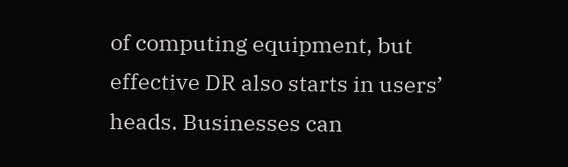of computing equipment, but effective DR also starts in users’ heads. Businesses can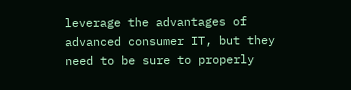leverage the advantages of advanced consumer IT, but they need to be sure to properly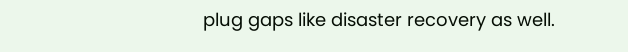plug gaps like disaster recovery as well.